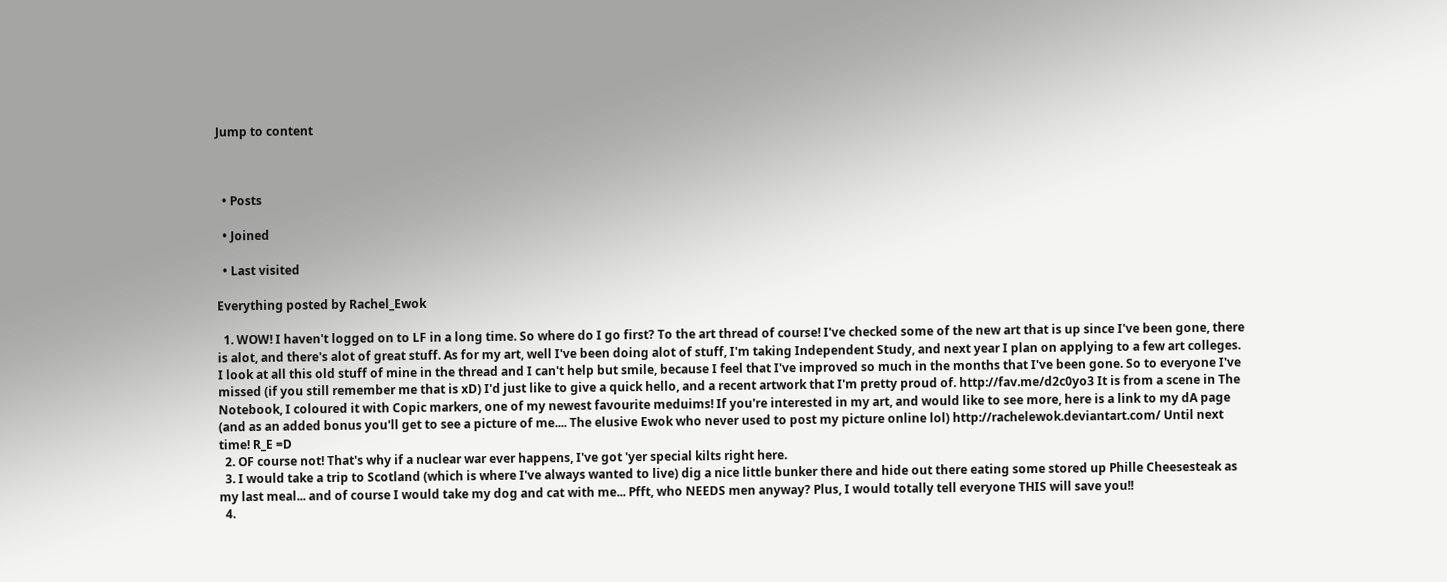Jump to content



  • Posts

  • Joined

  • Last visited

Everything posted by Rachel_Ewok

  1. WOW! I haven't logged on to LF in a long time. So where do I go first? To the art thread of course! I've checked some of the new art that is up since I've been gone, there is alot, and there's alot of great stuff. As for my art, well I've been doing alot of stuff, I'm taking Independent Study, and next year I plan on applying to a few art colleges. I look at all this old stuff of mine in the thread and I can't help but smile, because I feel that I've improved so much in the months that I've been gone. So to everyone I've missed (if you still remember me that is xD) I'd just like to give a quick hello, and a recent artwork that I'm pretty proud of. http://fav.me/d2c0yo3 It is from a scene in The Notebook, I coloured it with Copic markers, one of my newest favourite meduims! If you're interested in my art, and would like to see more, here is a link to my dA page (and as an added bonus you'll get to see a picture of me.... The elusive Ewok who never used to post my picture online lol) http://rachelewok.deviantart.com/ Until next time! R_E =D
  2. OF course not! That's why if a nuclear war ever happens, I've got 'yer special kilts right here.
  3. I would take a trip to Scotland (which is where I've always wanted to live) dig a nice little bunker there and hide out there eating some stored up Phille Cheesesteak as my last meal... and of course I would take my dog and cat with me... Pfft, who NEEDS men anyway? Plus, I would totally tell everyone THIS will save you!!
  4.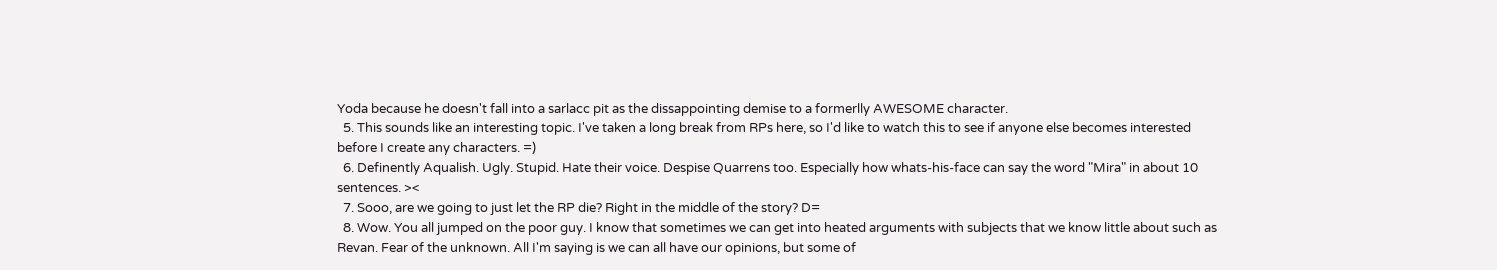Yoda because he doesn't fall into a sarlacc pit as the dissappointing demise to a formerlly AWESOME character.
  5. This sounds like an interesting topic. I've taken a long break from RPs here, so I'd like to watch this to see if anyone else becomes interested before I create any characters. =)
  6. Definently Aqualish. Ugly. Stupid. Hate their voice. Despise Quarrens too. Especially how whats-his-face can say the word "Mira" in about 10 sentences. ><
  7. Sooo, are we going to just let the RP die? Right in the middle of the story? D=
  8. Wow. You all jumped on the poor guy. I know that sometimes we can get into heated arguments with subjects that we know little about such as Revan. Fear of the unknown. All I'm saying is we can all have our opinions, but some of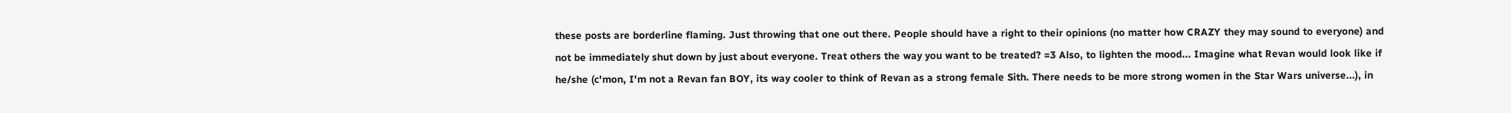these posts are borderline flaming. Just throwing that one out there. People should have a right to their opinions (no matter how CRAZY they may sound to everyone) and not be immediately shut down by just about everyone. Treat others the way you want to be treated? =3 Also, to lighten the mood... Imagine what Revan would look like if he/she (c'mon, I'm not a Revan fan BOY, its way cooler to think of Revan as a strong female Sith. There needs to be more strong women in the Star Wars universe...), in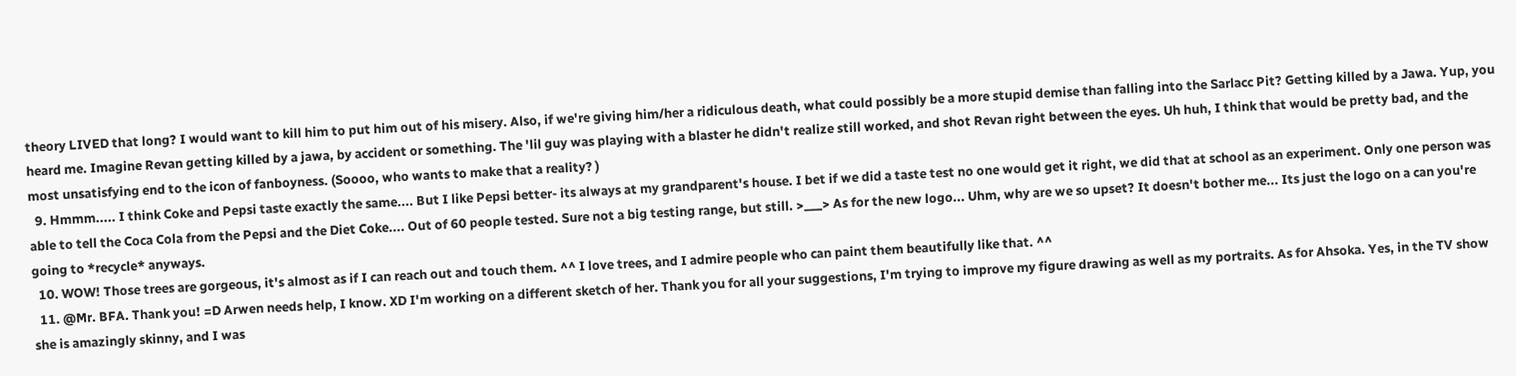theory LIVED that long? I would want to kill him to put him out of his misery. Also, if we're giving him/her a ridiculous death, what could possibly be a more stupid demise than falling into the Sarlacc Pit? Getting killed by a Jawa. Yup, you heard me. Imagine Revan getting killed by a jawa, by accident or something. The 'lil guy was playing with a blaster he didn't realize still worked, and shot Revan right between the eyes. Uh huh, I think that would be pretty bad, and the most unsatisfying end to the icon of fanboyness. (Soooo, who wants to make that a reality? )
  9. Hmmm..... I think Coke and Pepsi taste exactly the same.... But I like Pepsi better- its always at my grandparent's house. I bet if we did a taste test no one would get it right, we did that at school as an experiment. Only one person was able to tell the Coca Cola from the Pepsi and the Diet Coke.... Out of 60 people tested. Sure not a big testing range, but still. >___> As for the new logo... Uhm, why are we so upset? It doesn't bother me... Its just the logo on a can you're going to *recycle* anyways.
  10. WOW! Those trees are gorgeous, it's almost as if I can reach out and touch them. ^^ I love trees, and I admire people who can paint them beautifully like that. ^^
  11. @Mr. BFA. Thank you! =D Arwen needs help, I know. XD I'm working on a different sketch of her. Thank you for all your suggestions, I'm trying to improve my figure drawing as well as my portraits. As for Ahsoka. Yes, in the TV show she is amazingly skinny, and I was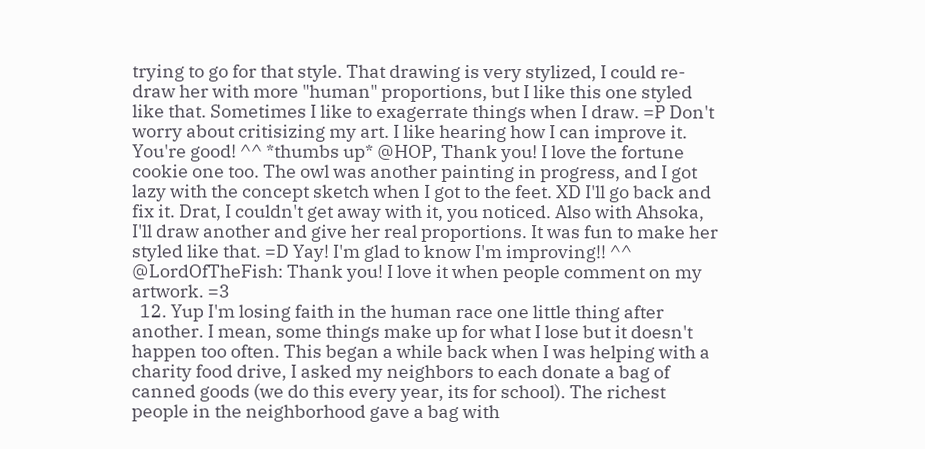trying to go for that style. That drawing is very stylized, I could re-draw her with more "human" proportions, but I like this one styled like that. Sometimes I like to exagerrate things when I draw. =P Don't worry about critisizing my art. I like hearing how I can improve it. You're good! ^^ *thumbs up* @HOP, Thank you! I love the fortune cookie one too. The owl was another painting in progress, and I got lazy with the concept sketch when I got to the feet. XD I'll go back and fix it. Drat, I couldn't get away with it, you noticed. Also with Ahsoka, I'll draw another and give her real proportions. It was fun to make her styled like that. =D Yay! I'm glad to know I'm improving!! ^^ @LordOfTheFish: Thank you! I love it when people comment on my artwork. =3
  12. Yup I'm losing faith in the human race one little thing after another. I mean, some things make up for what I lose but it doesn't happen too often. This began a while back when I was helping with a charity food drive, I asked my neighbors to each donate a bag of canned goods (we do this every year, its for school). The richest people in the neighborhood gave a bag with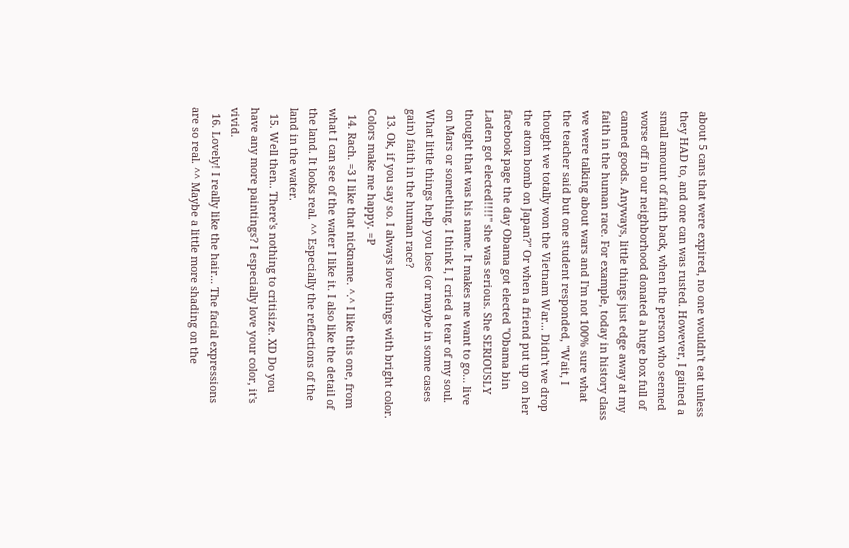about 5 cans that were expired, no one wouldn't eat unless they HAD to, and one can was rusted. However, I gained a small amount of faith back, when the person who seemed worse off in our neighborhood donated a huge box full of canned goods. Anyways, little things just edge away at my faith in the human race. For example, today in history class we were talking about wars and I'm not 100% sure what the teacher said but one student responded, "Wait, I thought we totally won the Vietnam War... Didn't we drop the atom bomb on Japan?" Or when a friend put up on her facebook page the day Obama got elected "Obama bin Laden got elected!!!!" she was serious. She SERIOUSLY thought that was his name. It makes me want to go... live on Mars or something. I think I, I cried a tear of my soul. What little things help you lose (or maybe in some cases gain) faith in the human race?
  13. Ok, if you say so. I always love things with bright color. Colors make me happy. =P
  14. Rach. =3 I like that nickname. ^.^ I like this one, from what I can see of the water I like it. I also like the detail of the land. It looks real. ^^ Especially the reflections of the land in the water.
  15. Well then.. There's nothing to critisize. XD Do you have any more paintings? I especially love your color, it's vivid.
  16. Lovely! I really like the hair... The facial expressions are so real. ^^ Maybe a little more shading on the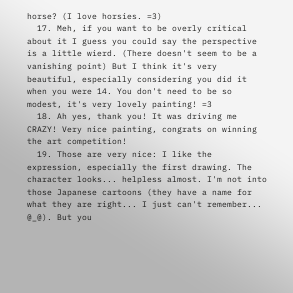horse? (I love horsies. =3)
  17. Meh, if you want to be overly critical about it I guess you could say the perspective is a little wierd. (There doesn't seem to be a vanishing point) But I think it's very beautiful, especially considering you did it when you were 14. You don't need to be so modest, it's very lovely painting! =3
  18. Ah yes, thank you! It was driving me CRAZY! Very nice painting, congrats on winning the art competition!
  19. Those are very nice: I like the expression, especially the first drawing. The character looks... helpless almost. I'm not into those Japanese cartoons (they have a name for what they are right... I just can't remember... @_@). But you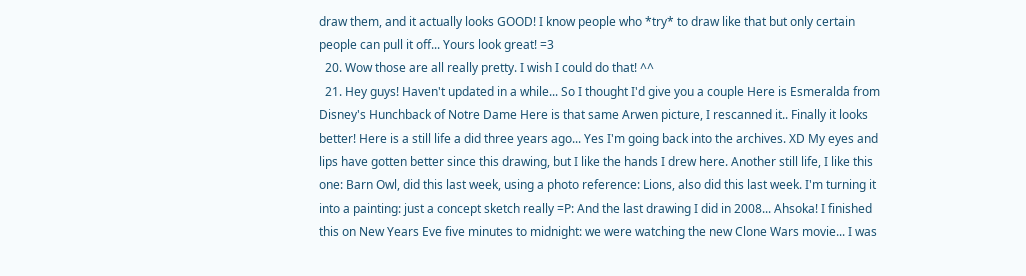draw them, and it actually looks GOOD! I know people who *try* to draw like that but only certain people can pull it off... Yours look great! =3
  20. Wow those are all really pretty. I wish I could do that! ^^
  21. Hey guys! Haven't updated in a while... So I thought I'd give you a couple Here is Esmeralda from Disney's Hunchback of Notre Dame Here is that same Arwen picture, I rescanned it.. Finally it looks better! Here is a still life a did three years ago... Yes I'm going back into the archives. XD My eyes and lips have gotten better since this drawing, but I like the hands I drew here. Another still life, I like this one: Barn Owl, did this last week, using a photo reference: Lions, also did this last week. I'm turning it into a painting: just a concept sketch really =P: And the last drawing I did in 2008... Ahsoka! I finished this on New Years Eve five minutes to midnight: we were watching the new Clone Wars movie... I was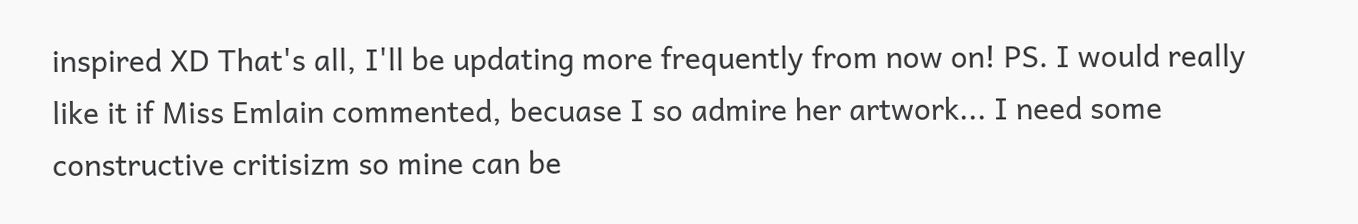inspired XD That's all, I'll be updating more frequently from now on! PS. I would really like it if Miss Emlain commented, becuase I so admire her artwork... I need some constructive critisizm so mine can be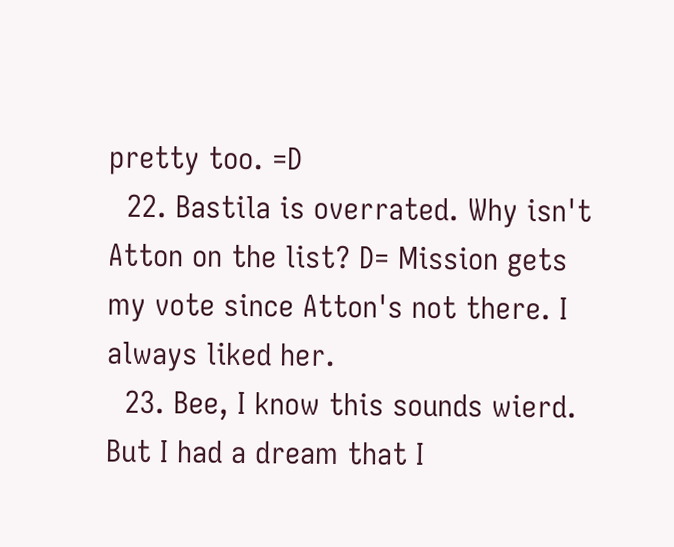pretty too. =D
  22. Bastila is overrated. Why isn't Atton on the list? D= Mission gets my vote since Atton's not there. I always liked her.
  23. Bee, I know this sounds wierd. But I had a dream that I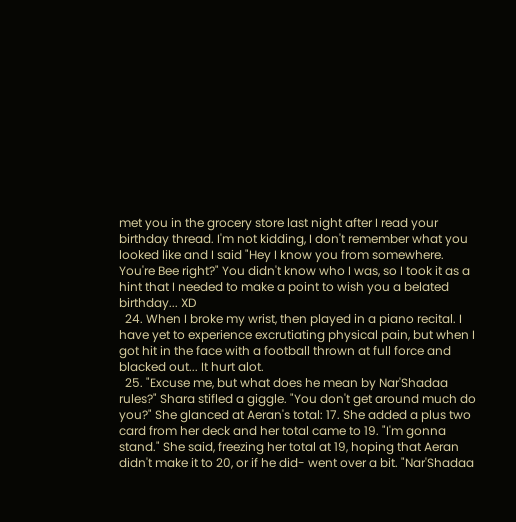met you in the grocery store last night after I read your birthday thread. I'm not kidding, I don't remember what you looked like and I said "Hey I know you from somewhere. You're Bee right?" You didn't know who I was, so I took it as a hint that I needed to make a point to wish you a belated birthday... XD
  24. When I broke my wrist, then played in a piano recital. I have yet to experience excrutiating physical pain, but when I got hit in the face with a football thrown at full force and blacked out... It hurt alot.
  25. "Excuse me, but what does he mean by Nar'Shadaa rules?" Shara stifled a giggle. "You don't get around much do you?" She glanced at Aeran's total: 17. She added a plus two card from her deck and her total came to 19. "I'm gonna stand." She said, freezing her total at 19, hoping that Aeran didn't make it to 20, or if he did- went over a bit. "Nar'Shadaa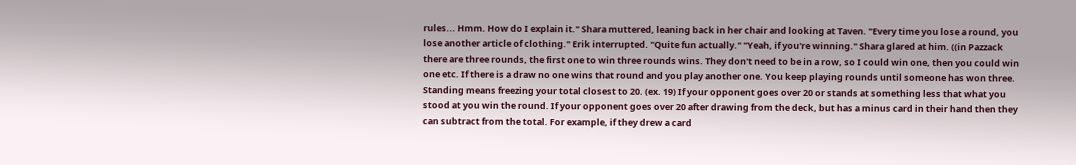rules... Hmm. How do I explain it." Shara muttered, leaning back in her chair and looking at Taven. "Every time you lose a round, you lose another article of clothing." Erik interrupted. "Quite fun actually." "Yeah, if you're winning." Shara glared at him. ((in Pazzack there are three rounds, the first one to win three rounds wins. They don't need to be in a row, so I could win one, then you could win one etc. If there is a draw no one wins that round and you play another one. You keep playing rounds until someone has won three. Standing means freezing your total closest to 20. (ex. 19) If your opponent goes over 20 or stands at something less that what you stood at you win the round. If your opponent goes over 20 after drawing from the deck, but has a minus card in their hand then they can subtract from the total. For example, if they drew a card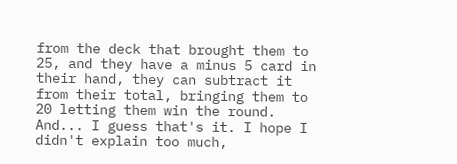from the deck that brought them to 25, and they have a minus 5 card in their hand, they can subtract it from their total, bringing them to 20 letting them win the round. And... I guess that's it. I hope I didn't explain too much,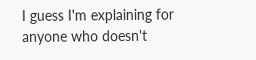I guess I'm explaining for anyone who doesn't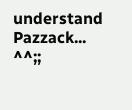understand Pazzack... ^^;;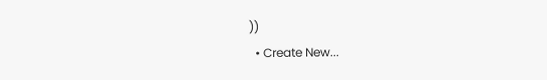))
  • Create New...